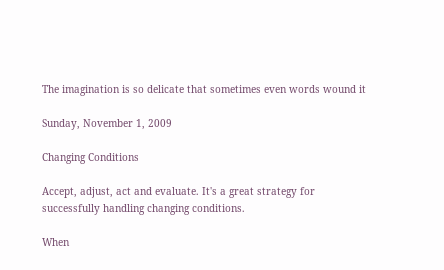The imagination is so delicate that sometimes even words wound it

Sunday, November 1, 2009

Changing Conditions

Accept, adjust, act and evaluate. It's a great strategy for successfully handling changing conditions.

When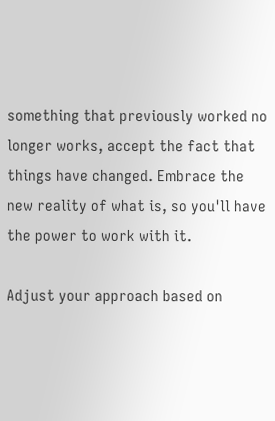something that previously worked no longer works, accept the fact that things have changed. Embrace the new reality of what is, so you'll have the power to work with it.

Adjust your approach based on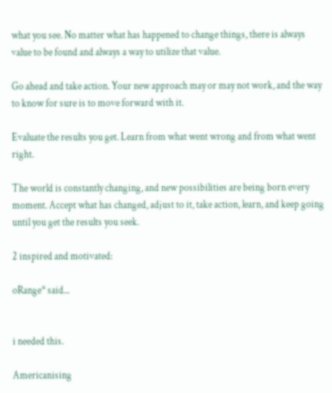what you see. No matter what has happened to change things, there is always value to be found and always a way to utilize that value.

Go ahead and take action. Your new approach may or may not work, and the way to know for sure is to move forward with it.

Evaluate the results you get. Learn from what went wrong and from what went right.

The world is constantly changing, and new possibilities are being born every moment. Accept what has changed, adjust to it, take action, learn, and keep going until you get the results you seek.

2 inspired and motivated:

oRange* said...


i needed this.

Americanising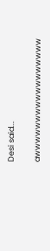Desi said...

awwwwwwwwwwwwwwwww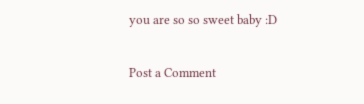you are so so sweet baby :D

Post a Comment